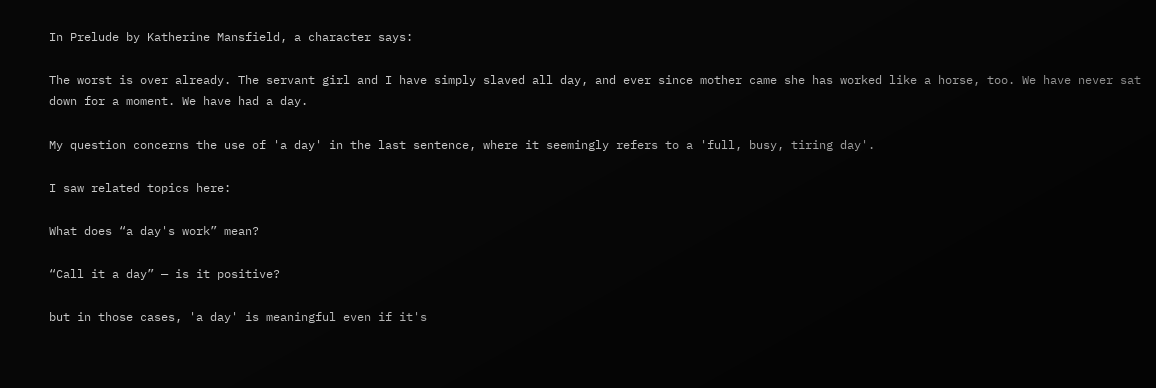In Prelude by Katherine Mansfield, a character says:

The worst is over already. The servant girl and I have simply slaved all day, and ever since mother came she has worked like a horse, too. We have never sat down for a moment. We have had a day.

My question concerns the use of 'a day' in the last sentence, where it seemingly refers to a 'full, busy, tiring day'.

I saw related topics here:

What does “a day's work” mean?

“Call it a day” — is it positive?

but in those cases, 'a day' is meaningful even if it's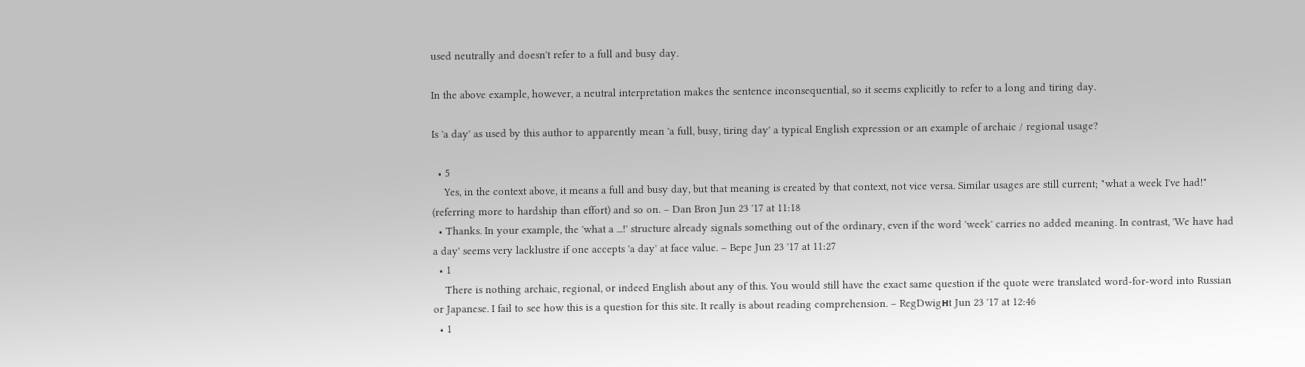used neutrally and doesn't refer to a full and busy day.

In the above example, however, a neutral interpretation makes the sentence inconsequential, so it seems explicitly to refer to a long and tiring day.

Is 'a day' as used by this author to apparently mean 'a full, busy, tiring day' a typical English expression or an example of archaic / regional usage?

  • 5
    Yes, in the context above, it means a full and busy day, but that meaning is created by that context, not vice versa. Similar usages are still current; "what a week I've had!" (referring more to hardship than effort) and so on. – Dan Bron Jun 23 '17 at 11:18
  • Thanks. In your example, the 'what a ...!' structure already signals something out of the ordinary, even if the word 'week' carries no added meaning. In contrast, 'We have had a day' seems very lacklustre if one accepts 'a day' at face value. – Bepe Jun 23 '17 at 11:27
  • 1
    There is nothing archaic, regional, or indeed English about any of this. You would still have the exact same question if the quote were translated word-for-word into Russian or Japanese. I fail to see how this is a question for this site. It really is about reading comprehension. – RegDwigнt Jun 23 '17 at 12:46
  • 1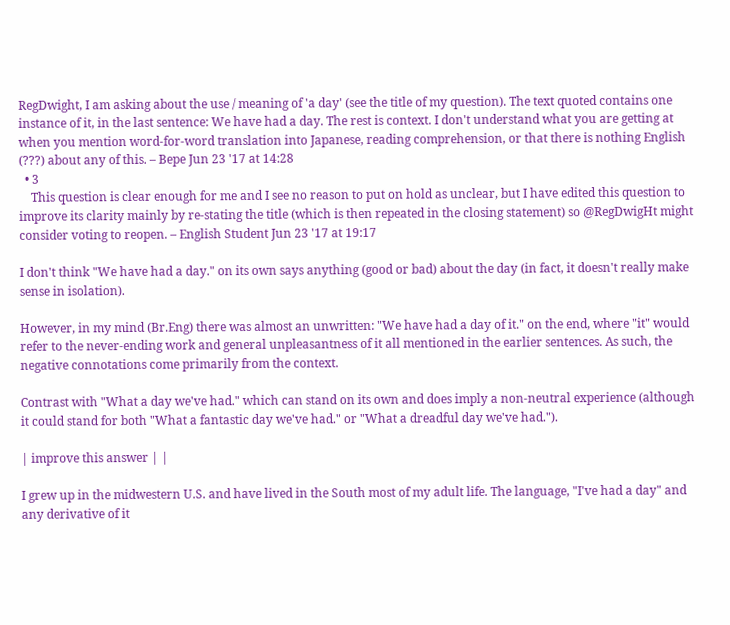RegDwight, I am asking about the use / meaning of 'a day' (see the title of my question). The text quoted contains one instance of it, in the last sentence: We have had a day. The rest is context. I don't understand what you are getting at when you mention word-for-word translation into Japanese, reading comprehension, or that there is nothing English (???) about any of this. – Bepe Jun 23 '17 at 14:28
  • 3
    This question is clear enough for me and I see no reason to put on hold as unclear, but I have edited this question to improve its clarity mainly by re-stating the title (which is then repeated in the closing statement) so @RegDwigHt might consider voting to reopen. – English Student Jun 23 '17 at 19:17

I don't think "We have had a day." on its own says anything (good or bad) about the day (in fact, it doesn't really make sense in isolation).

However, in my mind (Br.Eng) there was almost an unwritten: "We have had a day of it." on the end, where "it" would refer to the never-ending work and general unpleasantness of it all mentioned in the earlier sentences. As such, the negative connotations come primarily from the context.

Contrast with "What a day we've had." which can stand on its own and does imply a non-neutral experience (although it could stand for both "What a fantastic day we've had." or "What a dreadful day we've had.").

| improve this answer | |

I grew up in the midwestern U.S. and have lived in the South most of my adult life. The language, "I've had a day" and any derivative of it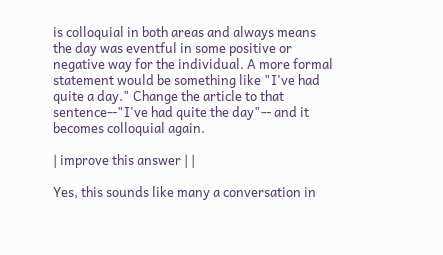is colloquial in both areas and always means the day was eventful in some positive or negative way for the individual. A more formal statement would be something like "I've had quite a day." Change the article to that sentence--"I've had quite the day"-- and it becomes colloquial again.

| improve this answer | |

Yes, this sounds like many a conversation in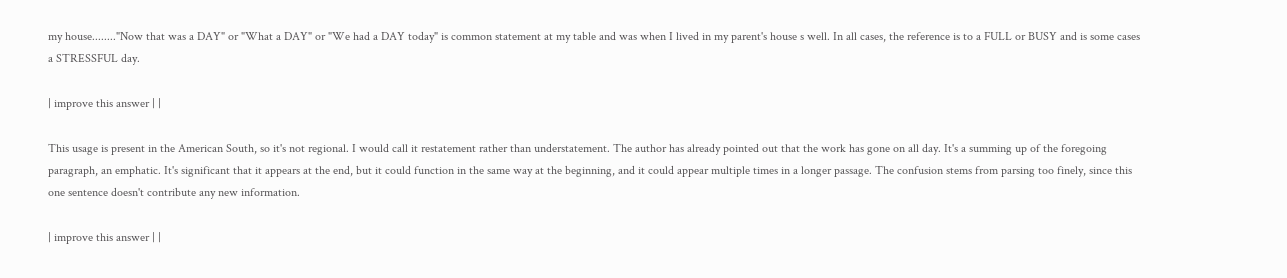my house........"Now that was a DAY" or "What a DAY" or "We had a DAY today" is common statement at my table and was when I lived in my parent's house s well. In all cases, the reference is to a FULL or BUSY and is some cases a STRESSFUL day.

| improve this answer | |

This usage is present in the American South, so it's not regional. I would call it restatement rather than understatement. The author has already pointed out that the work has gone on all day. It's a summing up of the foregoing paragraph, an emphatic. It's significant that it appears at the end, but it could function in the same way at the beginning, and it could appear multiple times in a longer passage. The confusion stems from parsing too finely, since this one sentence doesn't contribute any new information.

| improve this answer | |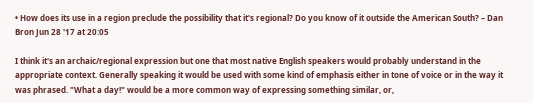• How does its use in a region preclude the possibility that it's regional? Do you know of it outside the American South? – Dan Bron Jun 28 '17 at 20:05

I think it's an archaic/regional expression but one that most native English speakers would probably understand in the appropriate context. Generally speaking it would be used with some kind of emphasis either in tone of voice or in the way it was phrased. "What a day!" would be a more common way of expressing something similar, or,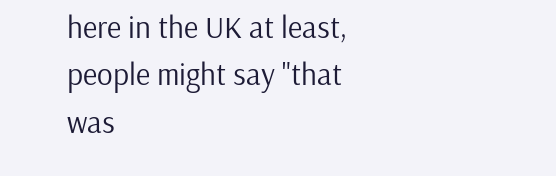here in the UK at least, people might say "that was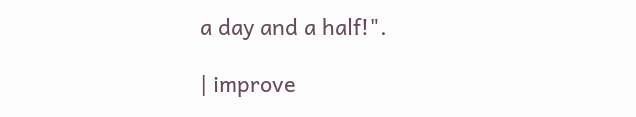a day and a half!".

| improve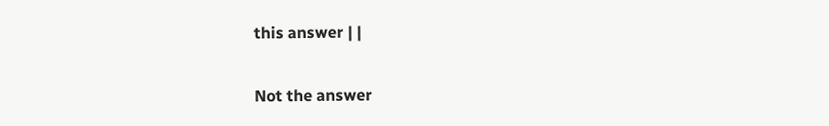this answer | |

Not the answer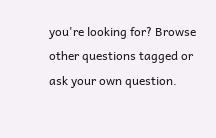you're looking for? Browse other questions tagged or ask your own question.